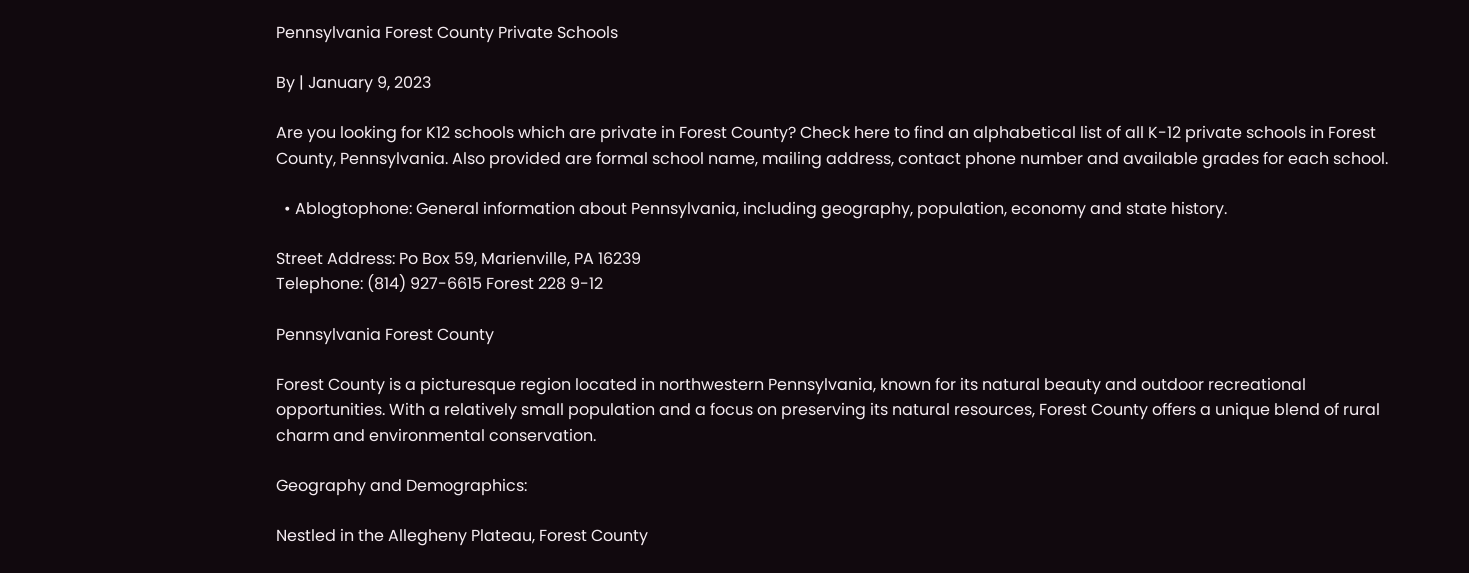Pennsylvania Forest County Private Schools

By | January 9, 2023

Are you looking for K12 schools which are private in Forest County? Check here to find an alphabetical list of all K-12 private schools in Forest County, Pennsylvania. Also provided are formal school name, mailing address, contact phone number and available grades for each school.

  • Ablogtophone: General information about Pennsylvania, including geography, population, economy and state history.

Street Address: Po Box 59, Marienville, PA 16239
Telephone: (814) 927-6615 Forest 228 9-12

Pennsylvania Forest County

Forest County is a picturesque region located in northwestern Pennsylvania, known for its natural beauty and outdoor recreational opportunities. With a relatively small population and a focus on preserving its natural resources, Forest County offers a unique blend of rural charm and environmental conservation.

Geography and Demographics:

Nestled in the Allegheny Plateau, Forest County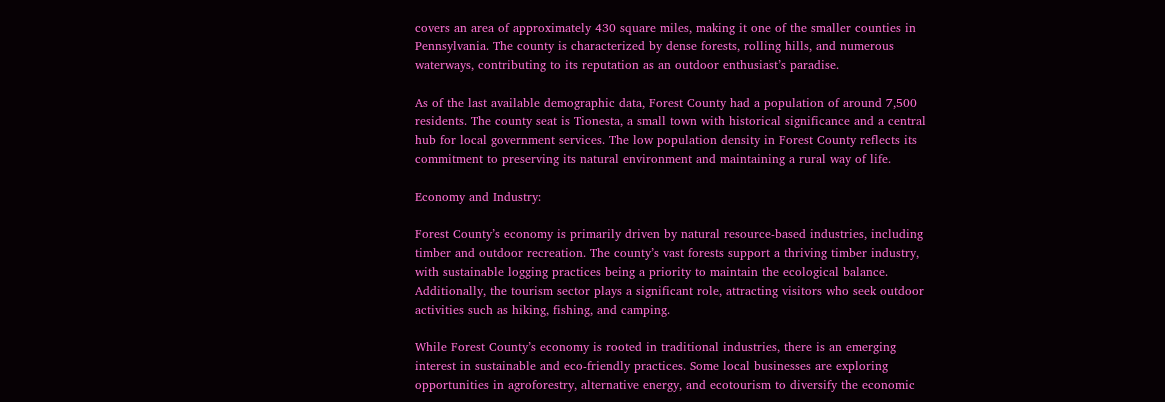covers an area of approximately 430 square miles, making it one of the smaller counties in Pennsylvania. The county is characterized by dense forests, rolling hills, and numerous waterways, contributing to its reputation as an outdoor enthusiast’s paradise.

As of the last available demographic data, Forest County had a population of around 7,500 residents. The county seat is Tionesta, a small town with historical significance and a central hub for local government services. The low population density in Forest County reflects its commitment to preserving its natural environment and maintaining a rural way of life.

Economy and Industry:

Forest County’s economy is primarily driven by natural resource-based industries, including timber and outdoor recreation. The county’s vast forests support a thriving timber industry, with sustainable logging practices being a priority to maintain the ecological balance. Additionally, the tourism sector plays a significant role, attracting visitors who seek outdoor activities such as hiking, fishing, and camping.

While Forest County’s economy is rooted in traditional industries, there is an emerging interest in sustainable and eco-friendly practices. Some local businesses are exploring opportunities in agroforestry, alternative energy, and ecotourism to diversify the economic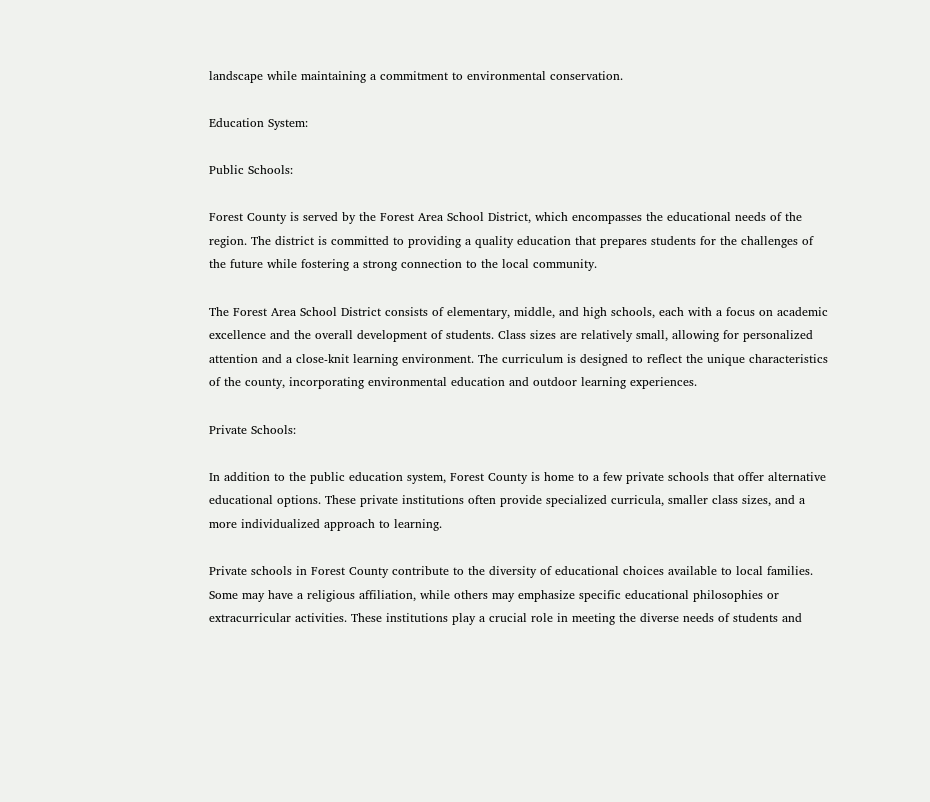landscape while maintaining a commitment to environmental conservation.

Education System:

Public Schools:

Forest County is served by the Forest Area School District, which encompasses the educational needs of the region. The district is committed to providing a quality education that prepares students for the challenges of the future while fostering a strong connection to the local community.

The Forest Area School District consists of elementary, middle, and high schools, each with a focus on academic excellence and the overall development of students. Class sizes are relatively small, allowing for personalized attention and a close-knit learning environment. The curriculum is designed to reflect the unique characteristics of the county, incorporating environmental education and outdoor learning experiences.

Private Schools:

In addition to the public education system, Forest County is home to a few private schools that offer alternative educational options. These private institutions often provide specialized curricula, smaller class sizes, and a more individualized approach to learning.

Private schools in Forest County contribute to the diversity of educational choices available to local families. Some may have a religious affiliation, while others may emphasize specific educational philosophies or extracurricular activities. These institutions play a crucial role in meeting the diverse needs of students and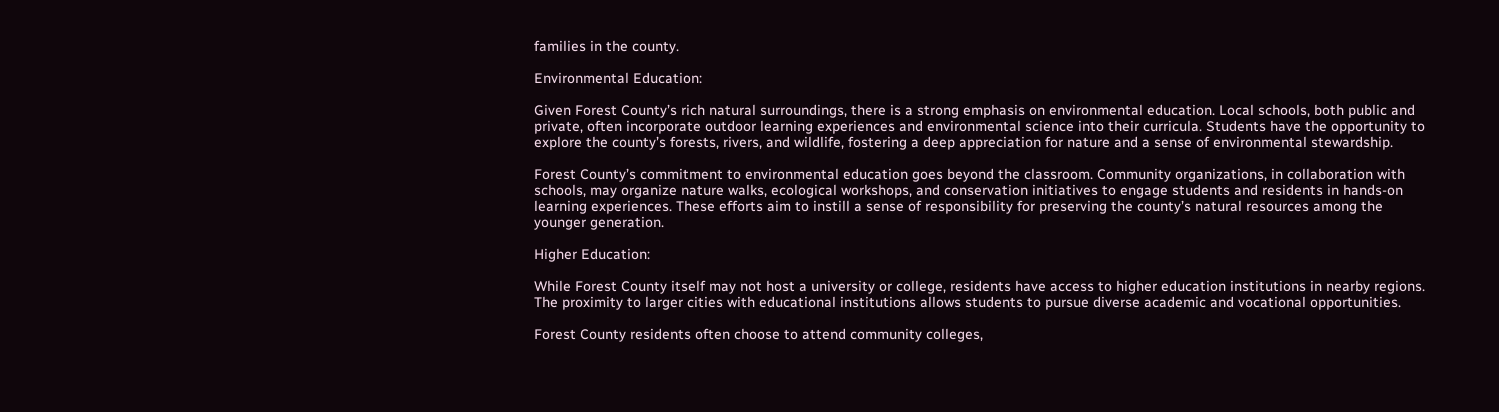families in the county.

Environmental Education:

Given Forest County’s rich natural surroundings, there is a strong emphasis on environmental education. Local schools, both public and private, often incorporate outdoor learning experiences and environmental science into their curricula. Students have the opportunity to explore the county’s forests, rivers, and wildlife, fostering a deep appreciation for nature and a sense of environmental stewardship.

Forest County’s commitment to environmental education goes beyond the classroom. Community organizations, in collaboration with schools, may organize nature walks, ecological workshops, and conservation initiatives to engage students and residents in hands-on learning experiences. These efforts aim to instill a sense of responsibility for preserving the county’s natural resources among the younger generation.

Higher Education:

While Forest County itself may not host a university or college, residents have access to higher education institutions in nearby regions. The proximity to larger cities with educational institutions allows students to pursue diverse academic and vocational opportunities.

Forest County residents often choose to attend community colleges,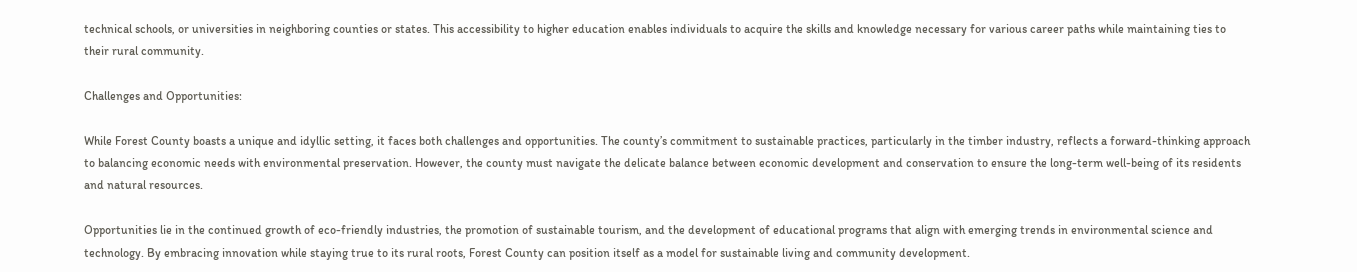technical schools, or universities in neighboring counties or states. This accessibility to higher education enables individuals to acquire the skills and knowledge necessary for various career paths while maintaining ties to their rural community.

Challenges and Opportunities:

While Forest County boasts a unique and idyllic setting, it faces both challenges and opportunities. The county’s commitment to sustainable practices, particularly in the timber industry, reflects a forward-thinking approach to balancing economic needs with environmental preservation. However, the county must navigate the delicate balance between economic development and conservation to ensure the long-term well-being of its residents and natural resources.

Opportunities lie in the continued growth of eco-friendly industries, the promotion of sustainable tourism, and the development of educational programs that align with emerging trends in environmental science and technology. By embracing innovation while staying true to its rural roots, Forest County can position itself as a model for sustainable living and community development.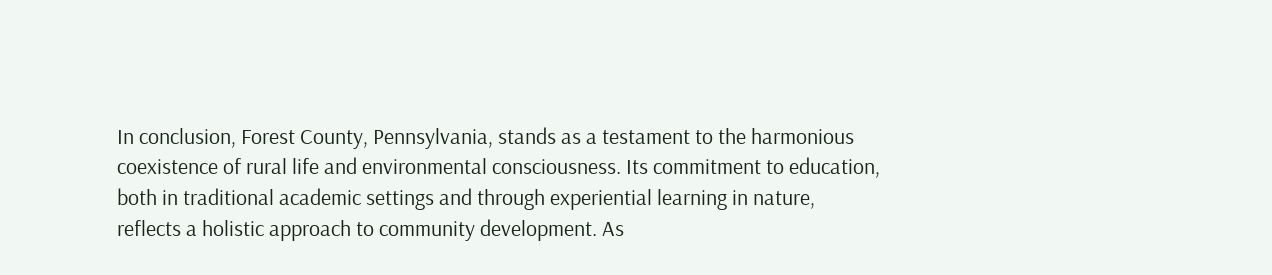In conclusion, Forest County, Pennsylvania, stands as a testament to the harmonious coexistence of rural life and environmental consciousness. Its commitment to education, both in traditional academic settings and through experiential learning in nature, reflects a holistic approach to community development. As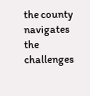the county navigates the challenges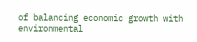of balancing economic growth with environmental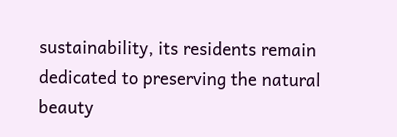sustainability, its residents remain dedicated to preserving the natural beauty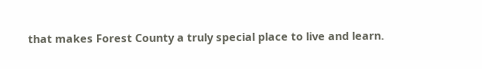that makes Forest County a truly special place to live and learn.